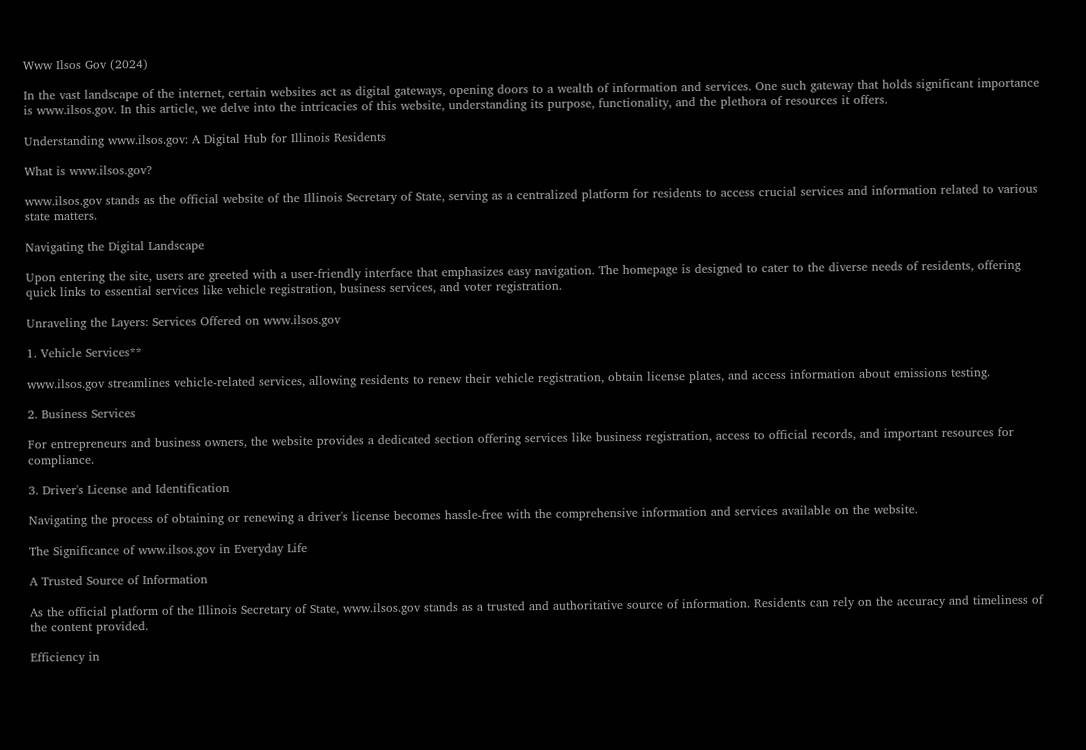Www Ilsos Gov (2024)

In the vast landscape of the internet, certain websites act as digital gateways, opening doors to a wealth of information and services. One such gateway that holds significant importance is www.ilsos.gov. In this article, we delve into the intricacies of this website, understanding its purpose, functionality, and the plethora of resources it offers.

Understanding www.ilsos.gov: A Digital Hub for Illinois Residents

What is www.ilsos.gov?

www.ilsos.gov stands as the official website of the Illinois Secretary of State, serving as a centralized platform for residents to access crucial services and information related to various state matters.

Navigating the Digital Landscape

Upon entering the site, users are greeted with a user-friendly interface that emphasizes easy navigation. The homepage is designed to cater to the diverse needs of residents, offering quick links to essential services like vehicle registration, business services, and voter registration.

Unraveling the Layers: Services Offered on www.ilsos.gov

1. Vehicle Services**

www.ilsos.gov streamlines vehicle-related services, allowing residents to renew their vehicle registration, obtain license plates, and access information about emissions testing.

2. Business Services

For entrepreneurs and business owners, the website provides a dedicated section offering services like business registration, access to official records, and important resources for compliance.

3. Driver's License and Identification

Navigating the process of obtaining or renewing a driver's license becomes hassle-free with the comprehensive information and services available on the website.

The Significance of www.ilsos.gov in Everyday Life

A Trusted Source of Information

As the official platform of the Illinois Secretary of State, www.ilsos.gov stands as a trusted and authoritative source of information. Residents can rely on the accuracy and timeliness of the content provided.

Efficiency in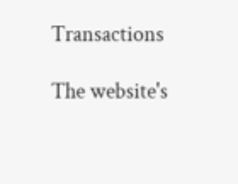Transactions

The website's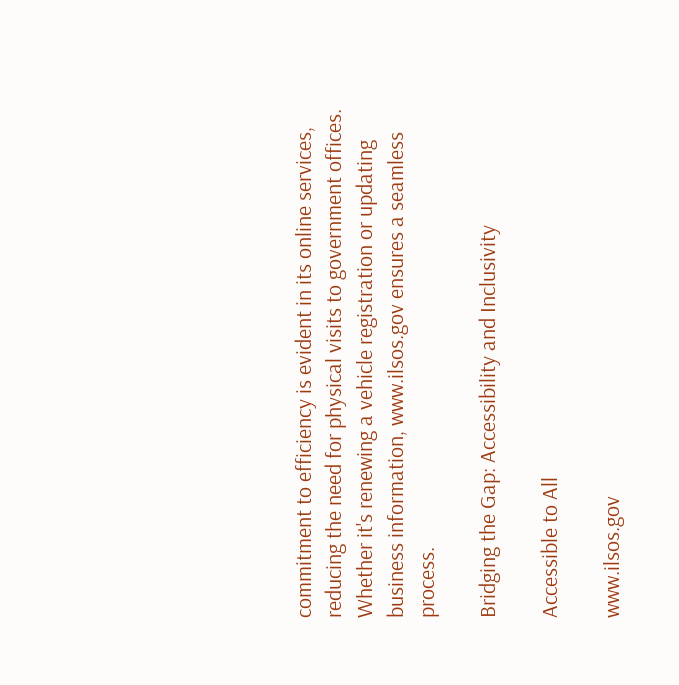commitment to efficiency is evident in its online services, reducing the need for physical visits to government offices. Whether it's renewing a vehicle registration or updating business information, www.ilsos.gov ensures a seamless process.

Bridging the Gap: Accessibility and Inclusivity

Accessible to All

www.ilsos.gov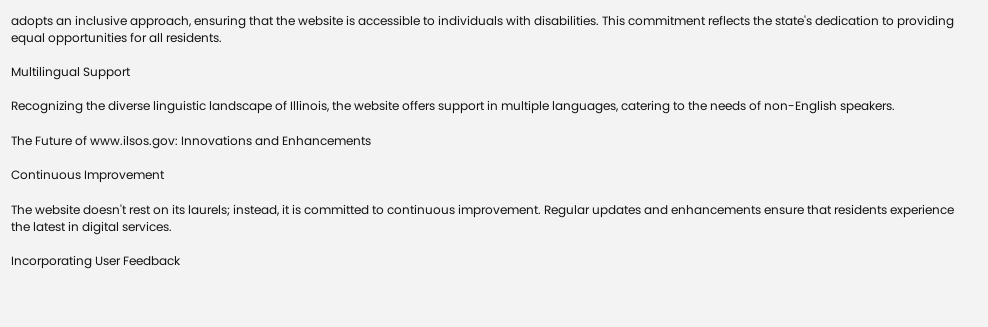adopts an inclusive approach, ensuring that the website is accessible to individuals with disabilities. This commitment reflects the state's dedication to providing equal opportunities for all residents.

Multilingual Support

Recognizing the diverse linguistic landscape of Illinois, the website offers support in multiple languages, catering to the needs of non-English speakers.

The Future of www.ilsos.gov: Innovations and Enhancements

Continuous Improvement

The website doesn't rest on its laurels; instead, it is committed to continuous improvement. Regular updates and enhancements ensure that residents experience the latest in digital services.

Incorporating User Feedback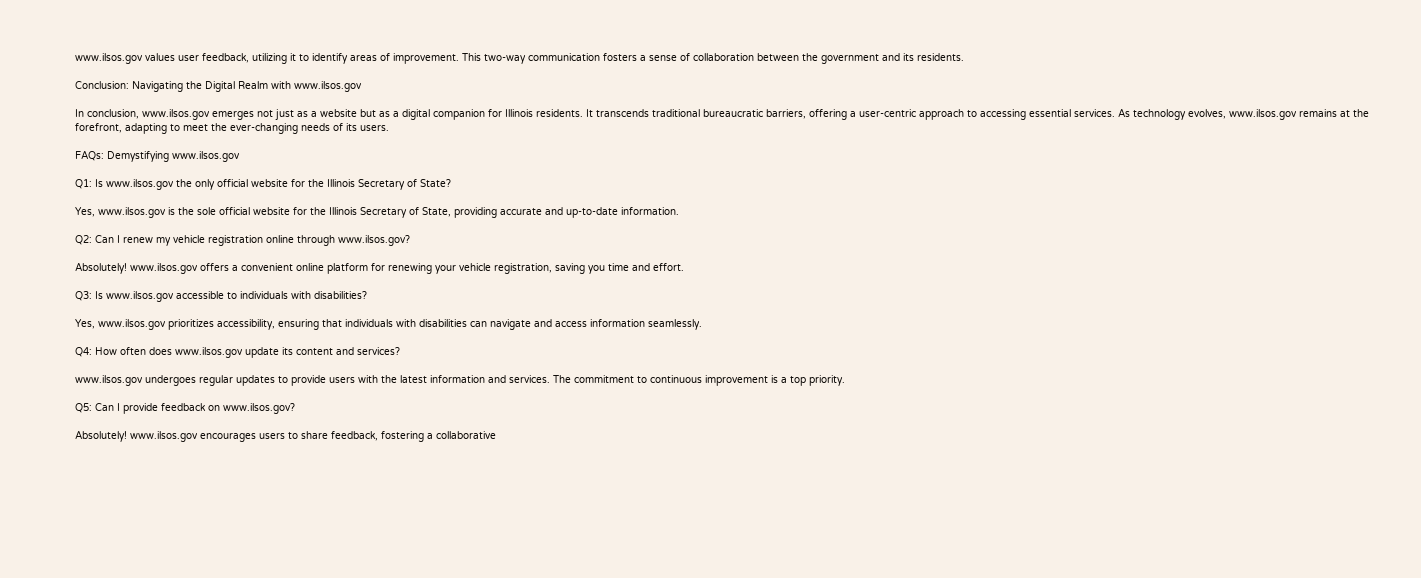www.ilsos.gov values user feedback, utilizing it to identify areas of improvement. This two-way communication fosters a sense of collaboration between the government and its residents.

Conclusion: Navigating the Digital Realm with www.ilsos.gov

In conclusion, www.ilsos.gov emerges not just as a website but as a digital companion for Illinois residents. It transcends traditional bureaucratic barriers, offering a user-centric approach to accessing essential services. As technology evolves, www.ilsos.gov remains at the forefront, adapting to meet the ever-changing needs of its users.

FAQs: Demystifying www.ilsos.gov

Q1: Is www.ilsos.gov the only official website for the Illinois Secretary of State?

Yes, www.ilsos.gov is the sole official website for the Illinois Secretary of State, providing accurate and up-to-date information.

Q2: Can I renew my vehicle registration online through www.ilsos.gov?

Absolutely! www.ilsos.gov offers a convenient online platform for renewing your vehicle registration, saving you time and effort.

Q3: Is www.ilsos.gov accessible to individuals with disabilities?

Yes, www.ilsos.gov prioritizes accessibility, ensuring that individuals with disabilities can navigate and access information seamlessly.

Q4: How often does www.ilsos.gov update its content and services?

www.ilsos.gov undergoes regular updates to provide users with the latest information and services. The commitment to continuous improvement is a top priority.

Q5: Can I provide feedback on www.ilsos.gov?

Absolutely! www.ilsos.gov encourages users to share feedback, fostering a collaborative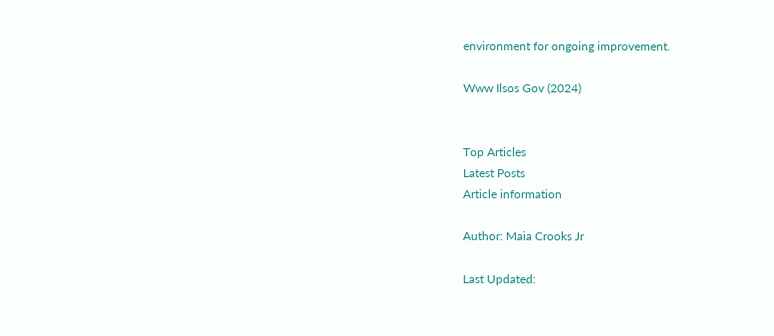environment for ongoing improvement.

Www Ilsos Gov (2024)


Top Articles
Latest Posts
Article information

Author: Maia Crooks Jr

Last Updated: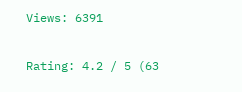Views: 6391

Rating: 4.2 / 5 (63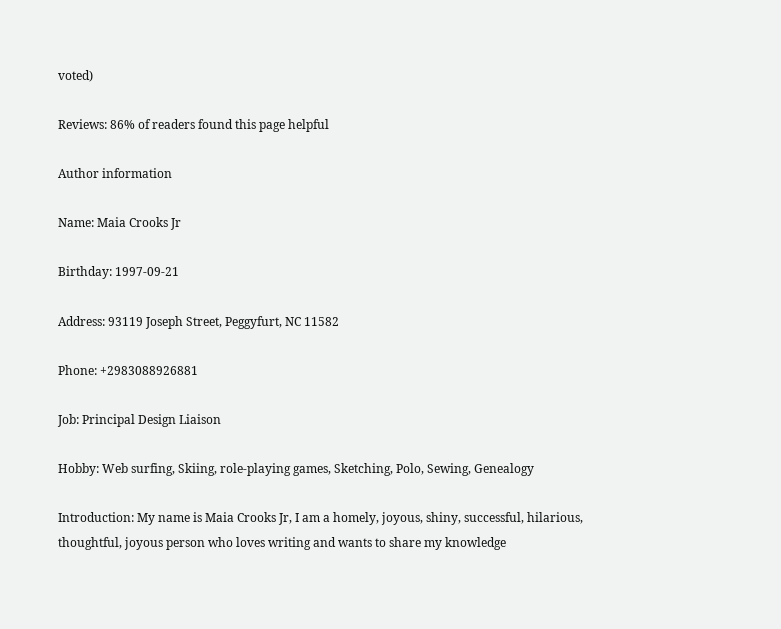voted)

Reviews: 86% of readers found this page helpful

Author information

Name: Maia Crooks Jr

Birthday: 1997-09-21

Address: 93119 Joseph Street, Peggyfurt, NC 11582

Phone: +2983088926881

Job: Principal Design Liaison

Hobby: Web surfing, Skiing, role-playing games, Sketching, Polo, Sewing, Genealogy

Introduction: My name is Maia Crooks Jr, I am a homely, joyous, shiny, successful, hilarious, thoughtful, joyous person who loves writing and wants to share my knowledge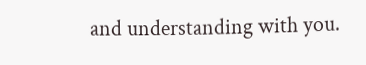and understanding with you.